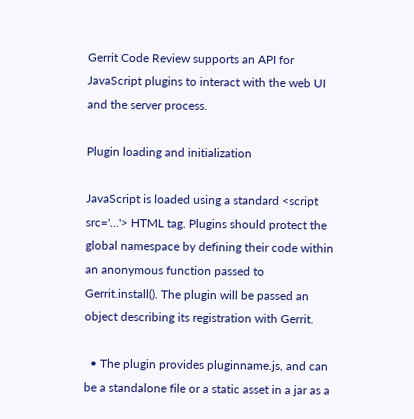Gerrit Code Review supports an API for JavaScript plugins to interact with the web UI and the server process.

Plugin loading and initialization

JavaScript is loaded using a standard <script src='…'> HTML tag. Plugins should protect the global namespace by defining their code within an anonymous function passed to Gerrit.install(). The plugin will be passed an object describing its registration with Gerrit.

  • The plugin provides pluginname.js, and can be a standalone file or a static asset in a jar as a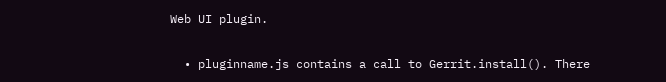Web UI plugin.

  • pluginname.js contains a call to Gerrit.install(). There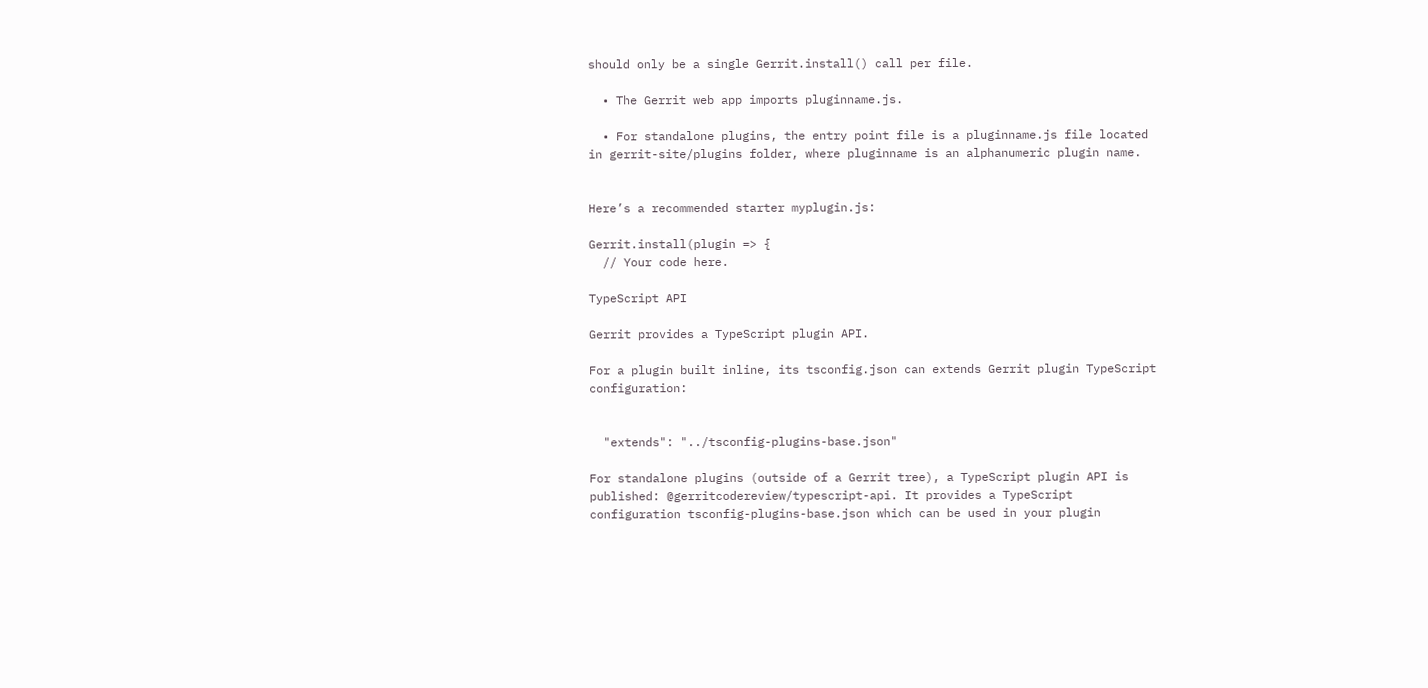should only be a single Gerrit.install() call per file.

  • The Gerrit web app imports pluginname.js.

  • For standalone plugins, the entry point file is a pluginname.js file located in gerrit-site/plugins folder, where pluginname is an alphanumeric plugin name.


Here’s a recommended starter myplugin.js:

Gerrit.install(plugin => {
  // Your code here.

TypeScript API

Gerrit provides a TypeScript plugin API.

For a plugin built inline, its tsconfig.json can extends Gerrit plugin TypeScript configuration:


  "extends": "../tsconfig-plugins-base.json"

For standalone plugins (outside of a Gerrit tree), a TypeScript plugin API is published: @gerritcodereview/typescript-api. It provides a TypeScript configuration tsconfig-plugins-base.json which can be used in your plugin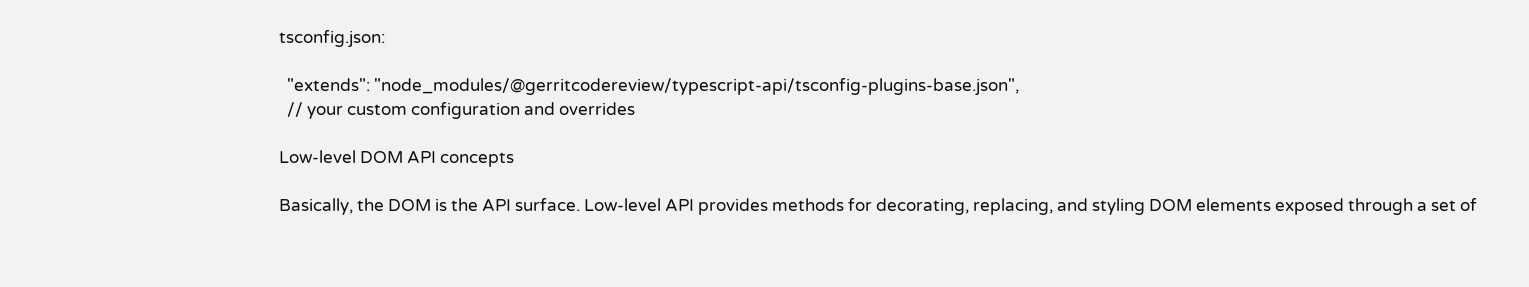tsconfig.json:

  "extends": "node_modules/@gerritcodereview/typescript-api/tsconfig-plugins-base.json",
  // your custom configuration and overrides

Low-level DOM API concepts

Basically, the DOM is the API surface. Low-level API provides methods for decorating, replacing, and styling DOM elements exposed through a set of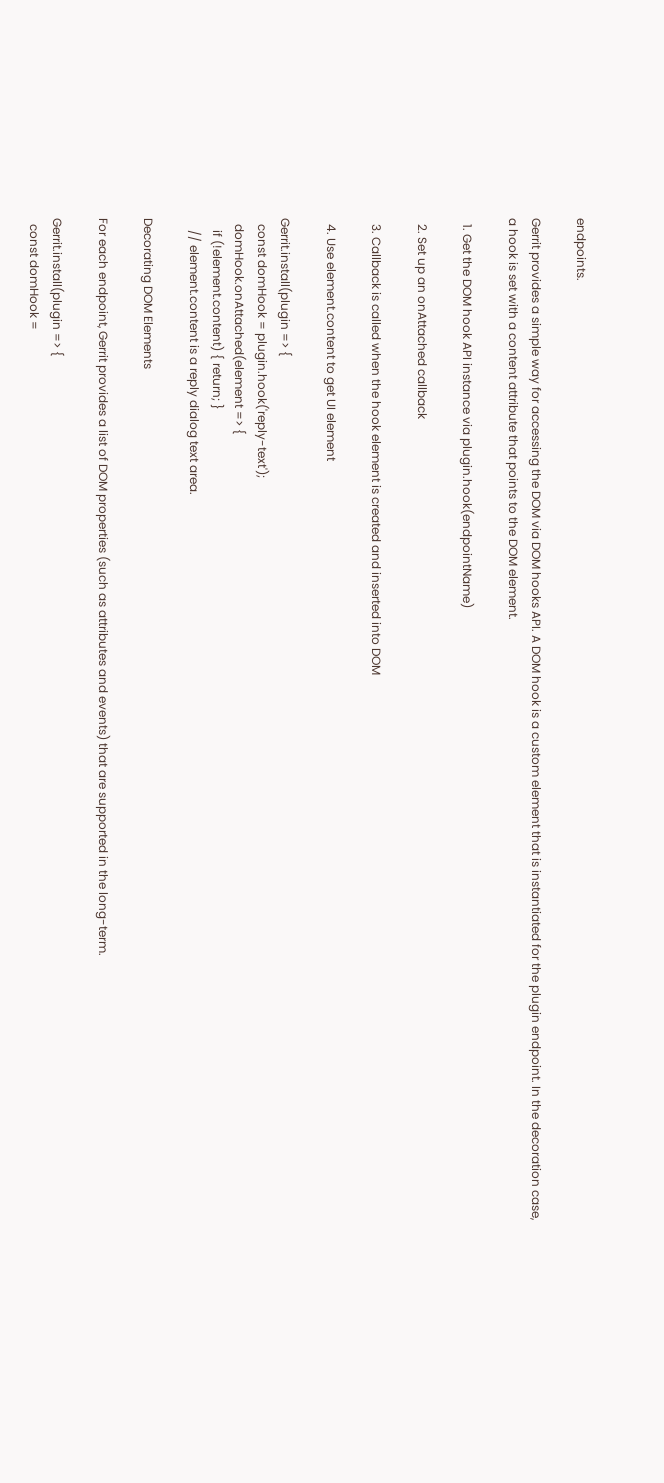endpoints.

Gerrit provides a simple way for accessing the DOM via DOM hooks API. A DOM hook is a custom element that is instantiated for the plugin endpoint. In the decoration case, a hook is set with a content attribute that points to the DOM element.

  1. Get the DOM hook API instance via plugin.hook(endpointName)

  2. Set up an onAttached callback

  3. Callback is called when the hook element is created and inserted into DOM

  4. Use element.content to get UI element

Gerrit.install(plugin => {
  const domHook = plugin.hook('reply-text');
  domHook.onAttached(element => {
    if (!element.content) { return; }
    // element.content is a reply dialog text area.

Decorating DOM Elements

For each endpoint, Gerrit provides a list of DOM properties (such as attributes and events) that are supported in the long-term.

Gerrit.install(plugin => {
  const domHook =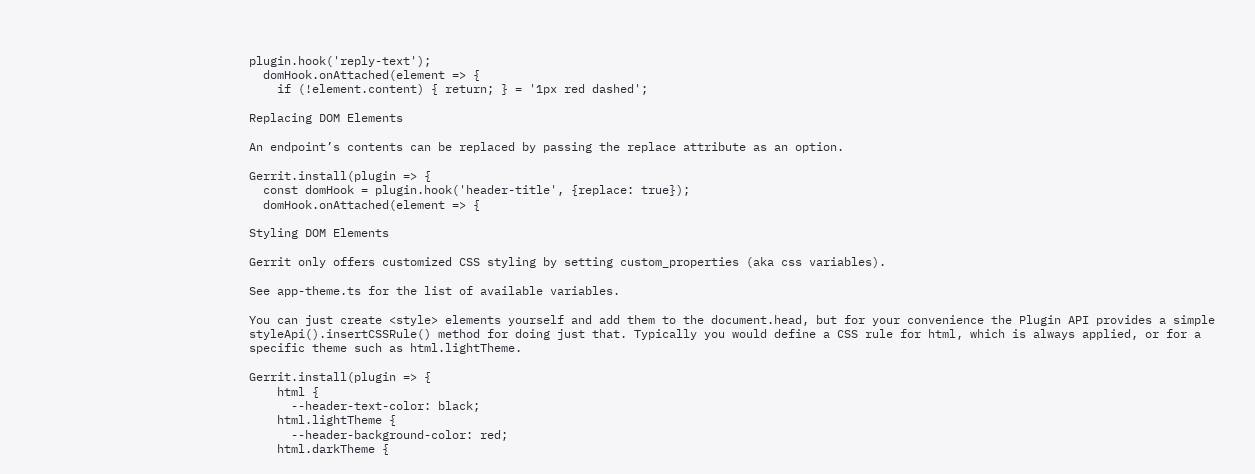plugin.hook('reply-text');
  domHook.onAttached(element => {
    if (!element.content) { return; } = '1px red dashed';

Replacing DOM Elements

An endpoint’s contents can be replaced by passing the replace attribute as an option.

Gerrit.install(plugin => {
  const domHook = plugin.hook('header-title', {replace: true});
  domHook.onAttached(element => {

Styling DOM Elements

Gerrit only offers customized CSS styling by setting custom_properties (aka css variables).

See app-theme.ts for the list of available variables.

You can just create <style> elements yourself and add them to the document.head, but for your convenience the Plugin API provides a simple styleApi().insertCSSRule() method for doing just that. Typically you would define a CSS rule for html, which is always applied, or for a specific theme such as html.lightTheme.

Gerrit.install(plugin => {
    html {
      --header-text-color: black;
    html.lightTheme {
      --header-background-color: red;
    html.darkTheme {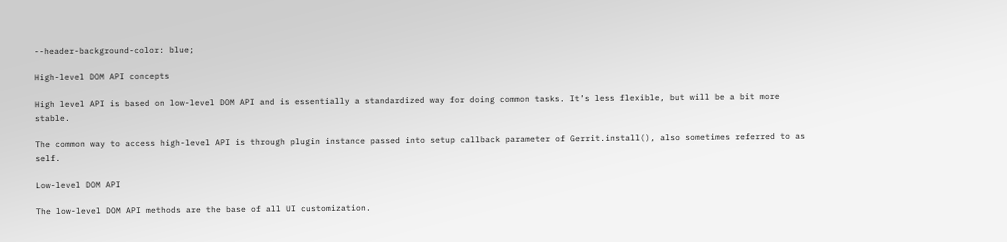--header-background-color: blue;

High-level DOM API concepts

High level API is based on low-level DOM API and is essentially a standardized way for doing common tasks. It’s less flexible, but will be a bit more stable.

The common way to access high-level API is through plugin instance passed into setup callback parameter of Gerrit.install(), also sometimes referred to as self.

Low-level DOM API

The low-level DOM API methods are the base of all UI customization.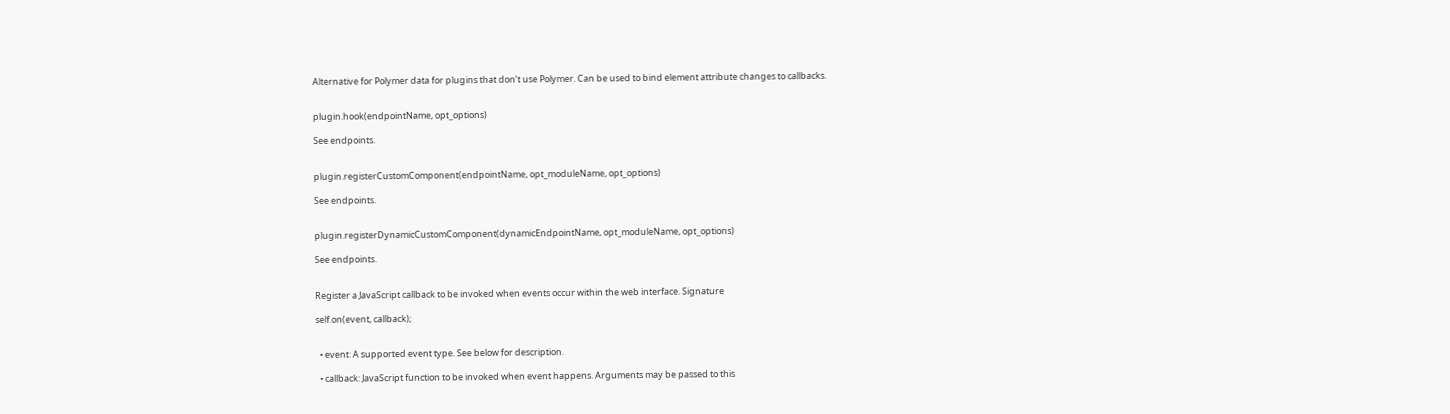Alternative for Polymer data for plugins that don’t use Polymer. Can be used to bind element attribute changes to callbacks.


plugin.hook(endpointName, opt_options)

See endpoints.


plugin.registerCustomComponent(endpointName, opt_moduleName, opt_options)

See endpoints.


plugin.registerDynamicCustomComponent(dynamicEndpointName, opt_moduleName, opt_options)

See endpoints.


Register a JavaScript callback to be invoked when events occur within the web interface. Signature

self.on(event, callback);


  • event: A supported event type. See below for description.

  • callback: JavaScript function to be invoked when event happens. Arguments may be passed to this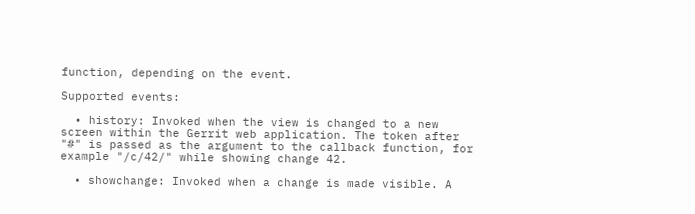function, depending on the event.

Supported events:

  • history: Invoked when the view is changed to a new screen within the Gerrit web application. The token after "#" is passed as the argument to the callback function, for example "/c/42/" while showing change 42.

  • showchange: Invoked when a change is made visible. A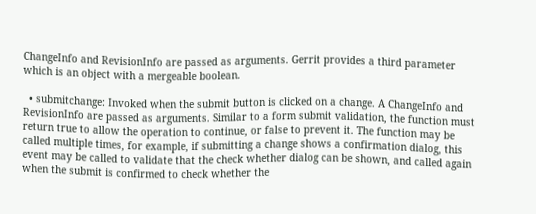ChangeInfo and RevisionInfo are passed as arguments. Gerrit provides a third parameter which is an object with a mergeable boolean.

  • submitchange: Invoked when the submit button is clicked on a change. A ChangeInfo and RevisionInfo are passed as arguments. Similar to a form submit validation, the function must return true to allow the operation to continue, or false to prevent it. The function may be called multiple times, for example, if submitting a change shows a confirmation dialog, this event may be called to validate that the check whether dialog can be shown, and called again when the submit is confirmed to check whether the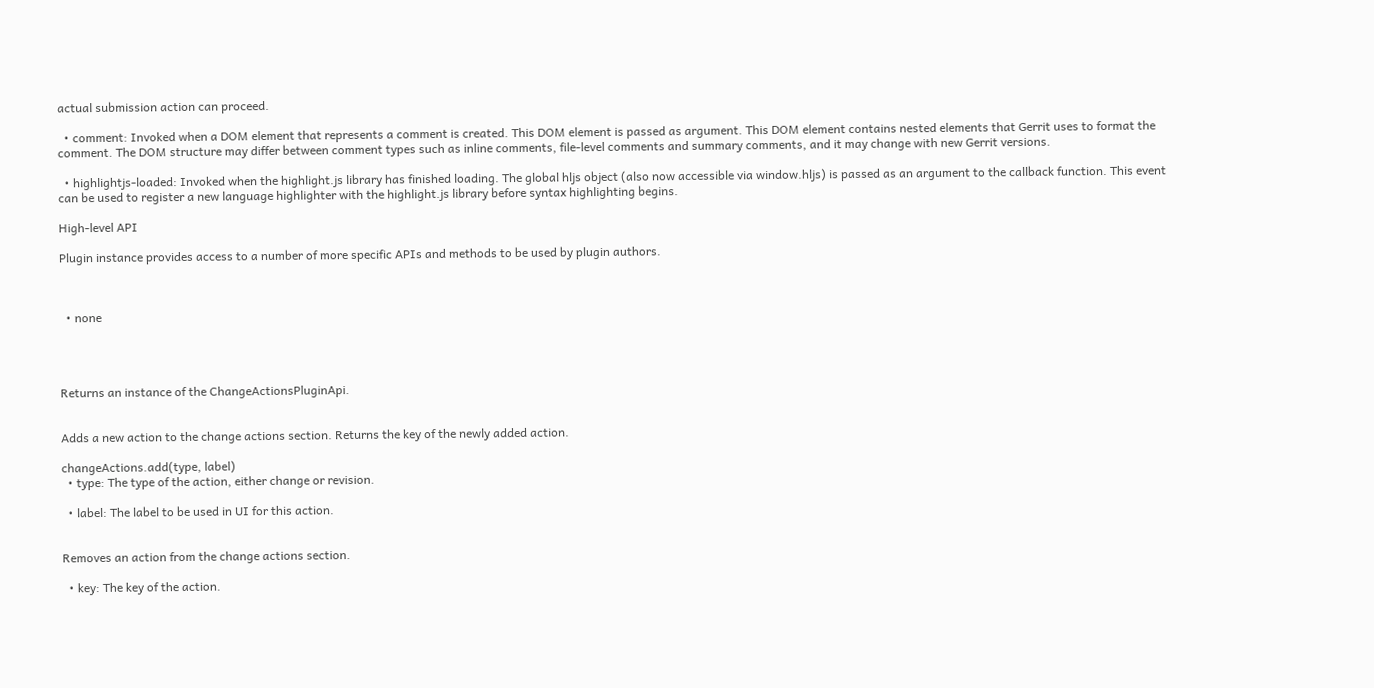actual submission action can proceed.

  • comment: Invoked when a DOM element that represents a comment is created. This DOM element is passed as argument. This DOM element contains nested elements that Gerrit uses to format the comment. The DOM structure may differ between comment types such as inline comments, file-level comments and summary comments, and it may change with new Gerrit versions.

  • highlightjs-loaded: Invoked when the highlight.js library has finished loading. The global hljs object (also now accessible via window.hljs) is passed as an argument to the callback function. This event can be used to register a new language highlighter with the highlight.js library before syntax highlighting begins.

High-level API

Plugin instance provides access to a number of more specific APIs and methods to be used by plugin authors.



  • none




Returns an instance of the ChangeActionsPluginApi.


Adds a new action to the change actions section. Returns the key of the newly added action.

changeActions.add(type, label)
  • type: The type of the action, either change or revision.

  • label: The label to be used in UI for this action.


Removes an action from the change actions section.

  • key: The key of the action.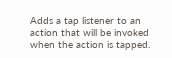Adds a tap listener to an action that will be invoked when the action is tapped.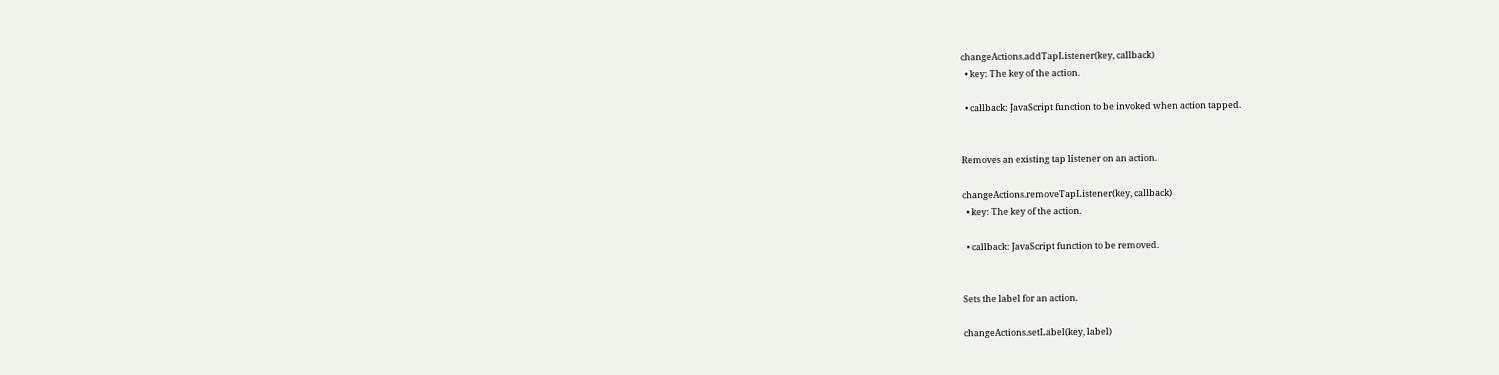changeActions.addTapListener(key, callback)
  • key: The key of the action.

  • callback: JavaScript function to be invoked when action tapped.


Removes an existing tap listener on an action.

changeActions.removeTapListener(key, callback)
  • key: The key of the action.

  • callback: JavaScript function to be removed.


Sets the label for an action.

changeActions.setLabel(key, label)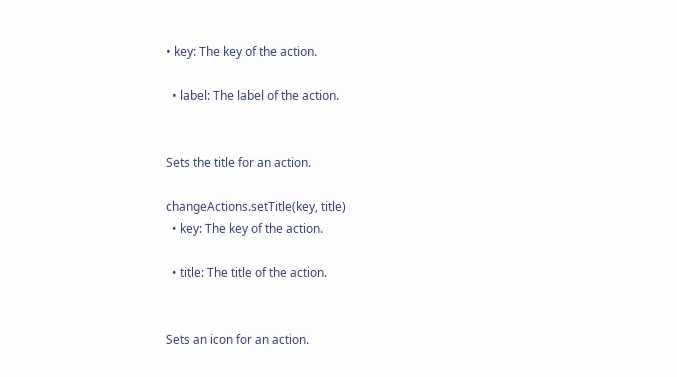• key: The key of the action.

  • label: The label of the action.


Sets the title for an action.

changeActions.setTitle(key, title)
  • key: The key of the action.

  • title: The title of the action.


Sets an icon for an action.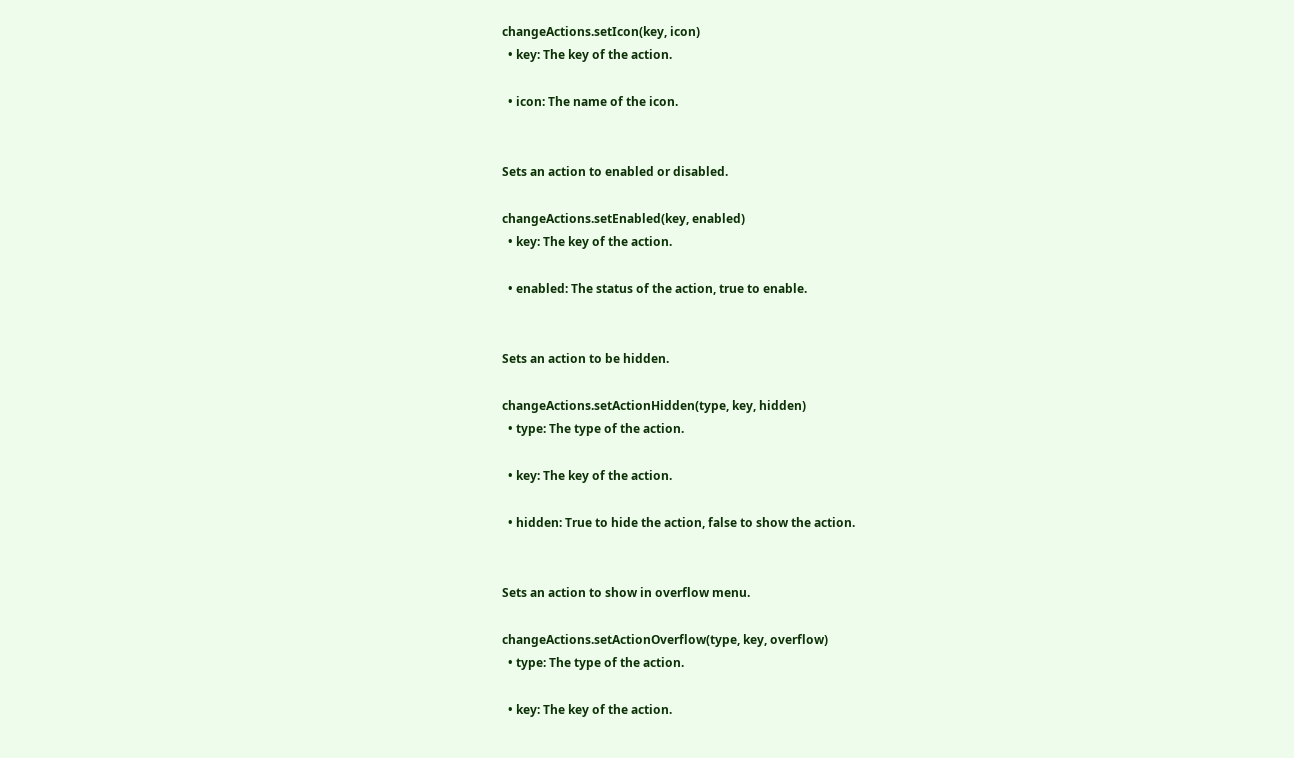changeActions.setIcon(key, icon)
  • key: The key of the action.

  • icon: The name of the icon.


Sets an action to enabled or disabled.

changeActions.setEnabled(key, enabled)
  • key: The key of the action.

  • enabled: The status of the action, true to enable.


Sets an action to be hidden.

changeActions.setActionHidden(type, key, hidden)
  • type: The type of the action.

  • key: The key of the action.

  • hidden: True to hide the action, false to show the action.


Sets an action to show in overflow menu.

changeActions.setActionOverflow(type, key, overflow)
  • type: The type of the action.

  • key: The key of the action.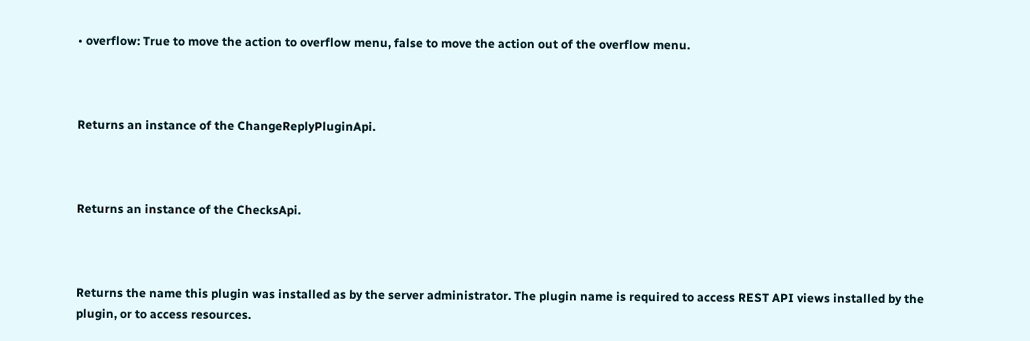• overflow: True to move the action to overflow menu, false to move the action out of the overflow menu.



Returns an instance of the ChangeReplyPluginApi.



Returns an instance of the ChecksApi.



Returns the name this plugin was installed as by the server administrator. The plugin name is required to access REST API views installed by the plugin, or to access resources.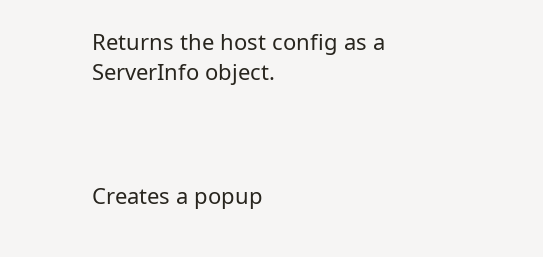Returns the host config as a ServerInfo object.



Creates a popup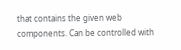that contains the given web components. Can be controlled with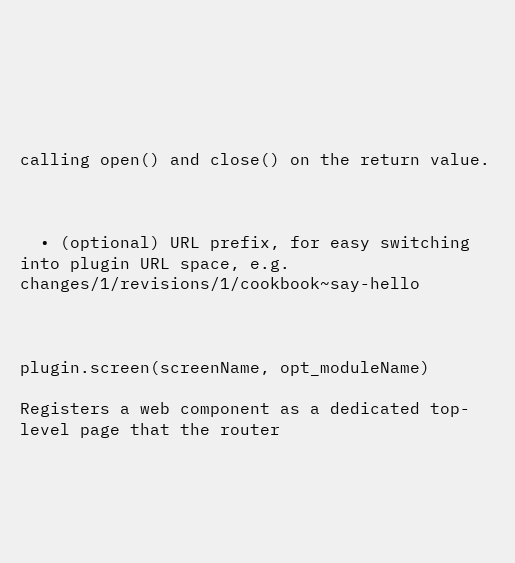calling open() and close() on the return value.



  • (optional) URL prefix, for easy switching into plugin URL space, e.g. changes/1/revisions/1/cookbook~say-hello



plugin.screen(screenName, opt_moduleName)

Registers a web component as a dedicated top-level page that the router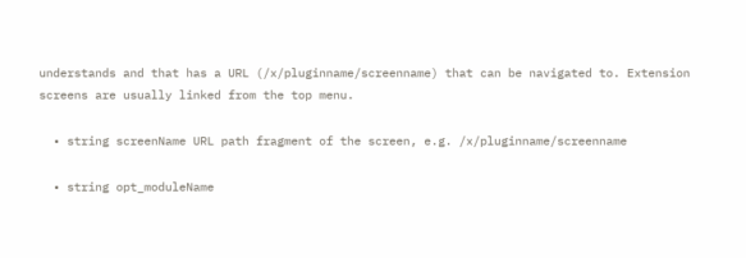understands and that has a URL (/x/pluginname/screenname) that can be navigated to. Extension screens are usually linked from the top menu.

  • string screenName URL path fragment of the screen, e.g. /x/pluginname/screenname

  • string opt_moduleName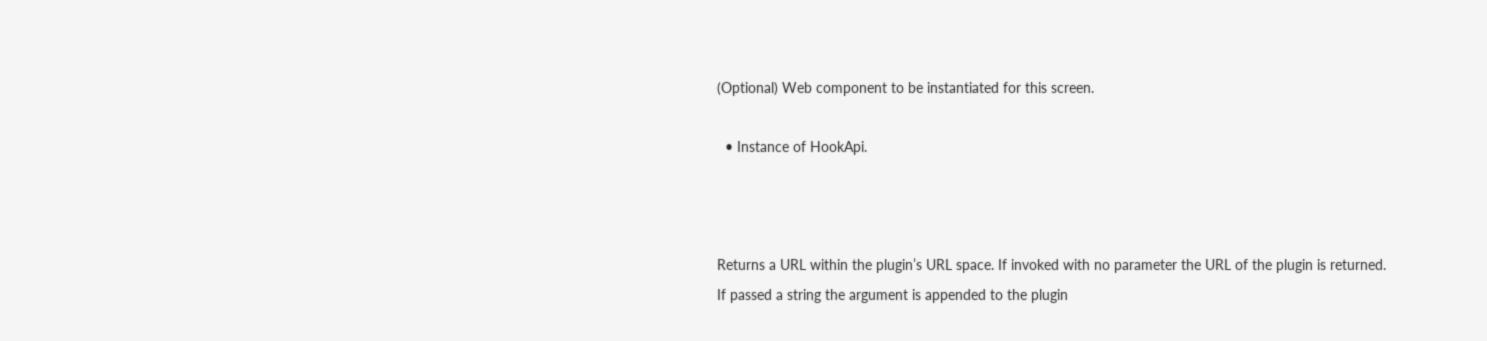(Optional) Web component to be instantiated for this screen.

  • Instance of HookApi.



Returns a URL within the plugin’s URL space. If invoked with no parameter the URL of the plugin is returned. If passed a string the argument is appended to the plugin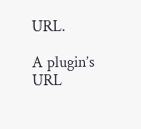URL.

A plugin’s URL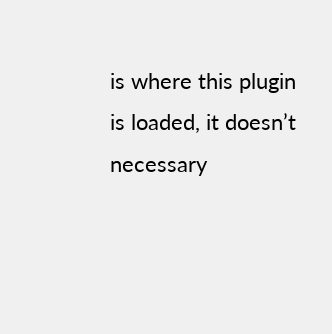is where this plugin is loaded, it doesn’t necessary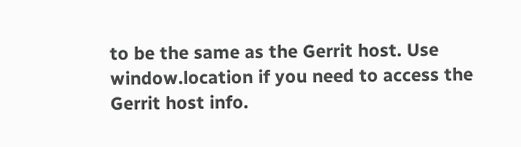to be the same as the Gerrit host. Use window.location if you need to access the Gerrit host info.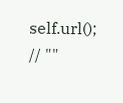self.url();                    // ""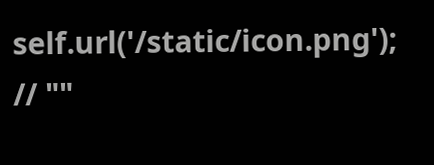self.url('/static/icon.png');  // ""